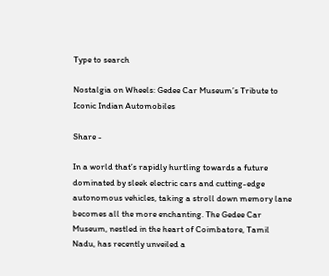Type to search

Nostalgia on Wheels: Gedee Car Museum’s Tribute to Iconic Indian Automobiles

Share -

In a world that’s rapidly hurtling towards a future dominated by sleek electric cars and cutting-edge autonomous vehicles, taking a stroll down memory lane becomes all the more enchanting. The Gedee Car Museum, nestled in the heart of Coimbatore, Tamil Nadu, has recently unveiled a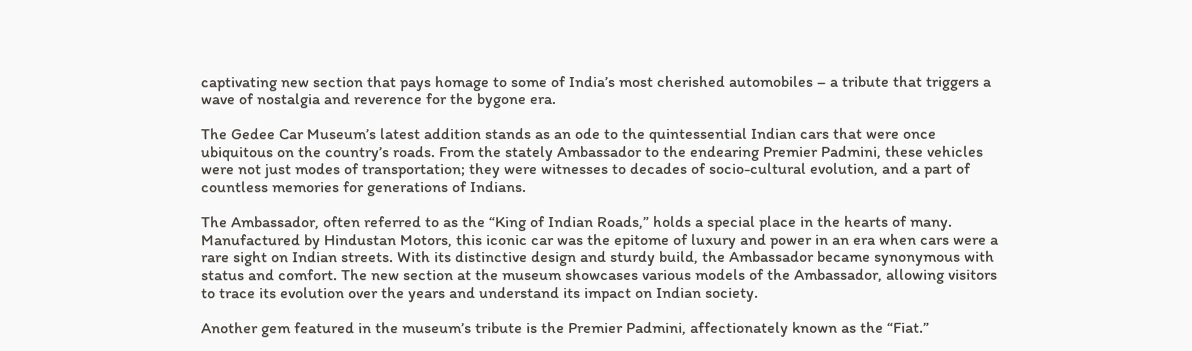captivating new section that pays homage to some of India’s most cherished automobiles – a tribute that triggers a wave of nostalgia and reverence for the bygone era.

The Gedee Car Museum’s latest addition stands as an ode to the quintessential Indian cars that were once ubiquitous on the country’s roads. From the stately Ambassador to the endearing Premier Padmini, these vehicles were not just modes of transportation; they were witnesses to decades of socio-cultural evolution, and a part of countless memories for generations of Indians.

The Ambassador, often referred to as the “King of Indian Roads,” holds a special place in the hearts of many. Manufactured by Hindustan Motors, this iconic car was the epitome of luxury and power in an era when cars were a rare sight on Indian streets. With its distinctive design and sturdy build, the Ambassador became synonymous with status and comfort. The new section at the museum showcases various models of the Ambassador, allowing visitors to trace its evolution over the years and understand its impact on Indian society.

Another gem featured in the museum’s tribute is the Premier Padmini, affectionately known as the “Fiat.”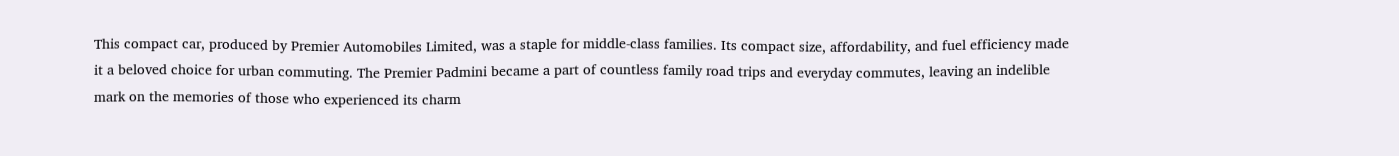This compact car, produced by Premier Automobiles Limited, was a staple for middle-class families. Its compact size, affordability, and fuel efficiency made it a beloved choice for urban commuting. The Premier Padmini became a part of countless family road trips and everyday commutes, leaving an indelible mark on the memories of those who experienced its charm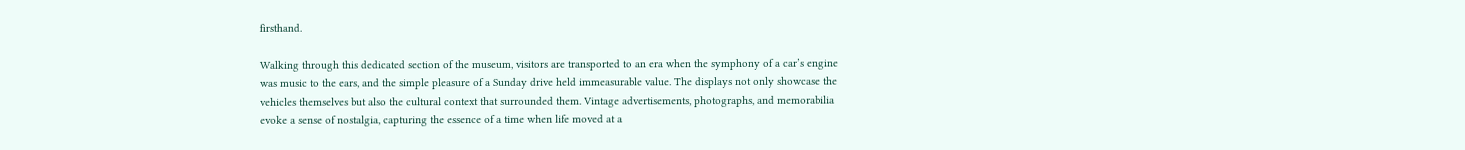firsthand.

Walking through this dedicated section of the museum, visitors are transported to an era when the symphony of a car’s engine was music to the ears, and the simple pleasure of a Sunday drive held immeasurable value. The displays not only showcase the vehicles themselves but also the cultural context that surrounded them. Vintage advertisements, photographs, and memorabilia evoke a sense of nostalgia, capturing the essence of a time when life moved at a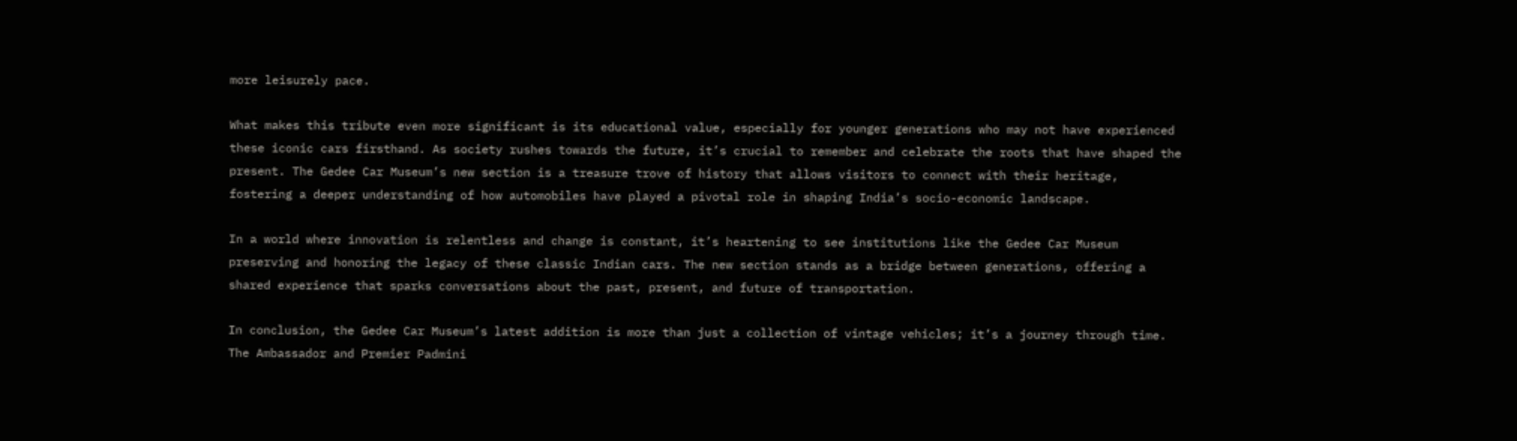more leisurely pace.

What makes this tribute even more significant is its educational value, especially for younger generations who may not have experienced these iconic cars firsthand. As society rushes towards the future, it’s crucial to remember and celebrate the roots that have shaped the present. The Gedee Car Museum’s new section is a treasure trove of history that allows visitors to connect with their heritage, fostering a deeper understanding of how automobiles have played a pivotal role in shaping India’s socio-economic landscape.

In a world where innovation is relentless and change is constant, it’s heartening to see institutions like the Gedee Car Museum preserving and honoring the legacy of these classic Indian cars. The new section stands as a bridge between generations, offering a shared experience that sparks conversations about the past, present, and future of transportation.

In conclusion, the Gedee Car Museum’s latest addition is more than just a collection of vintage vehicles; it’s a journey through time. The Ambassador and Premier Padmini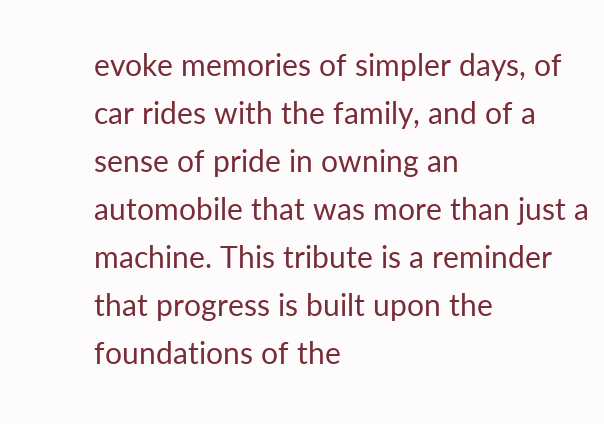evoke memories of simpler days, of car rides with the family, and of a sense of pride in owning an automobile that was more than just a machine. This tribute is a reminder that progress is built upon the foundations of the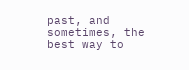past, and sometimes, the best way to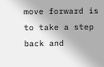move forward is to take a step back and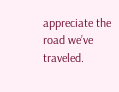appreciate the road we’ve traveled.